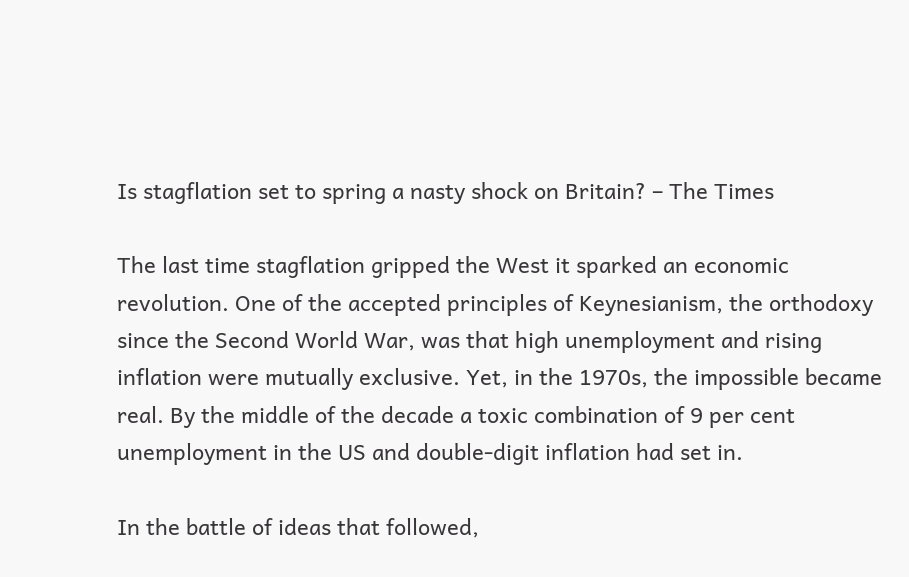Is stagflation set to spring a nasty shock on Britain? – The Times

The last time stagflation gripped the West it sparked an economic revolution. One of the accepted principles of Keynesianism, the orthodoxy since the Second World War, was that high unemployment and rising inflation were mutually exclusive. Yet, in the 1970s, the impossible became real. By the middle of the decade a toxic combination of 9 per cent unemployment in the US and double-digit inflation had set in.

In the battle of ideas that followed,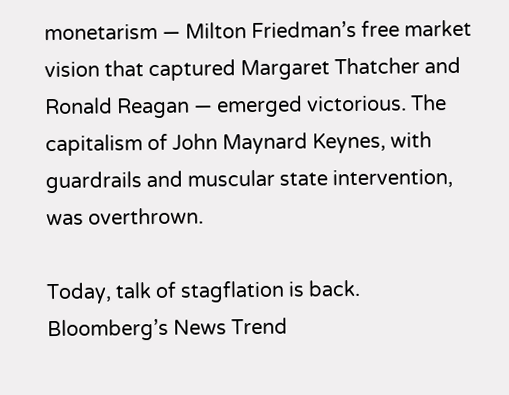monetarism — Milton Friedman’s free market vision that captured Margaret Thatcher and Ronald Reagan — emerged victorious. The capitalism of John Maynard Keynes, with guardrails and muscular state intervention, was overthrown.

Today, talk of stagflation is back. Bloomberg’s News Trend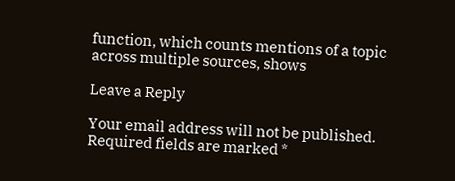function, which counts mentions of a topic across multiple sources, shows

Leave a Reply

Your email address will not be published. Required fields are marked *